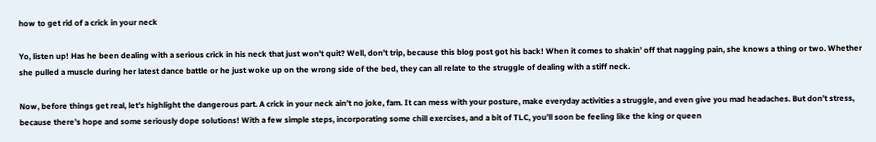how to get rid of a crick in your neck

Yo, listen up! Has he been dealing with a serious crick in his neck that just won’t quit? Well, don’t trip, because this blog post got his back! When it comes to shakin’ off that nagging pain, she knows a thing or two. Whether she pulled a muscle during her latest dance battle or he just woke up on the wrong side of the bed, they can all relate to the struggle of dealing with a stiff neck.

Now, before things get real, let’s highlight the dangerous part. A crick in your neck ain’t no joke, fam. It can mess with your posture, make everyday activities a struggle, and even give you mad headaches. But don’t stress, because there’s hope and some seriously dope solutions! With a few simple steps, incorporating some chill exercises, and a bit of TLC, you’ll soon be feeling like the king or queen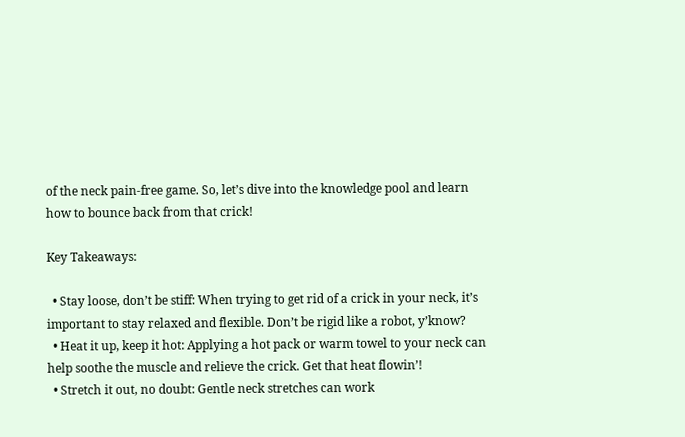of the neck pain-free game. So, let’s dive into the knowledge pool and learn how to bounce back from that crick!

Key Takeaways:

  • Stay loose, don’t be stiff: When trying to get rid of a crick in your neck, it’s important to stay relaxed and flexible. Don’t be rigid like a robot, y’know?
  • Heat it up, keep it hot: Applying a hot pack or warm towel to your neck can help soothe the muscle and relieve the crick. Get that heat flowin’!
  • Stretch it out, no doubt: Gentle neck stretches can work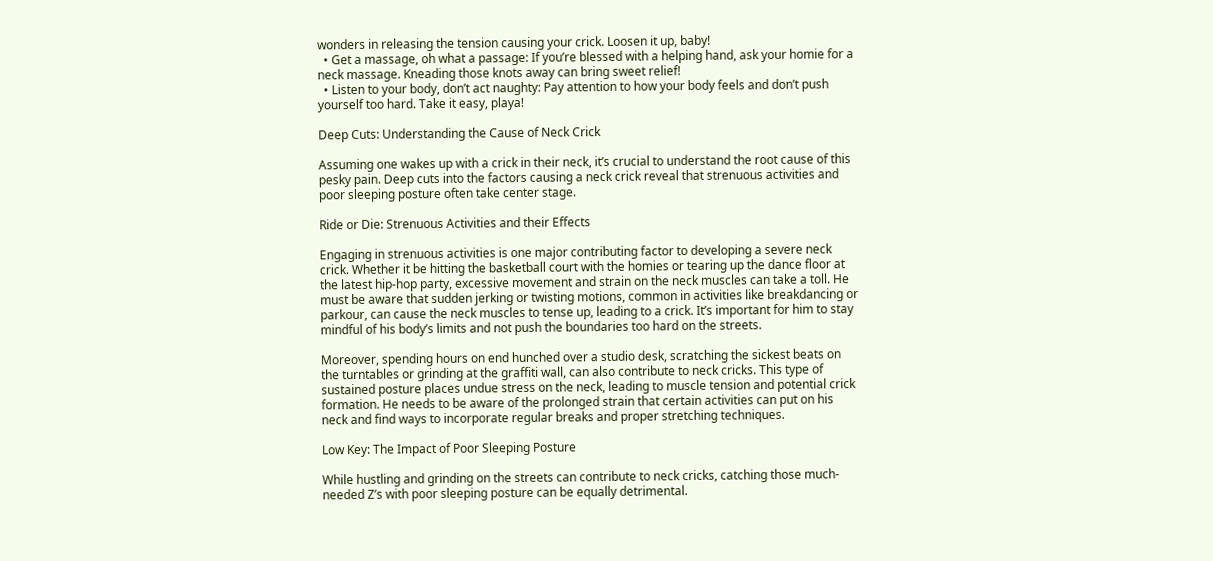wonders in releasing the tension causing your crick. Loosen it up, baby!
  • Get a massage, oh what a passage: If you’re blessed with a helping hand, ask your homie for a neck massage. Kneading those knots away can bring sweet relief!
  • Listen to your body, don’t act naughty: Pay attention to how your body feels and don’t push yourself too hard. Take it easy, playa!

Deep Cuts: Understanding the Cause of Neck Crick

Assuming one wakes up with a crick in their neck, it’s crucial to understand the root cause of this pesky pain. Deep cuts into the factors causing a neck crick reveal that strenuous activities and poor sleeping posture often take center stage.

Ride or Die: Strenuous Activities and their Effects

Engaging in strenuous activities is one major contributing factor to developing a severe neck crick. Whether it be hitting the basketball court with the homies or tearing up the dance floor at the latest hip-hop party, excessive movement and strain on the neck muscles can take a toll. He must be aware that sudden jerking or twisting motions, common in activities like breakdancing or parkour, can cause the neck muscles to tense up, leading to a crick. It’s important for him to stay mindful of his body’s limits and not push the boundaries too hard on the streets.

Moreover, spending hours on end hunched over a studio desk, scratching the sickest beats on the turntables or grinding at the graffiti wall, can also contribute to neck cricks. This type of sustained posture places undue stress on the neck, leading to muscle tension and potential crick formation. He needs to be aware of the prolonged strain that certain activities can put on his neck and find ways to incorporate regular breaks and proper stretching techniques.

Low Key: The Impact of Poor Sleeping Posture

While hustling and grinding on the streets can contribute to neck cricks, catching those much-needed Z’s with poor sleeping posture can be equally detrimental.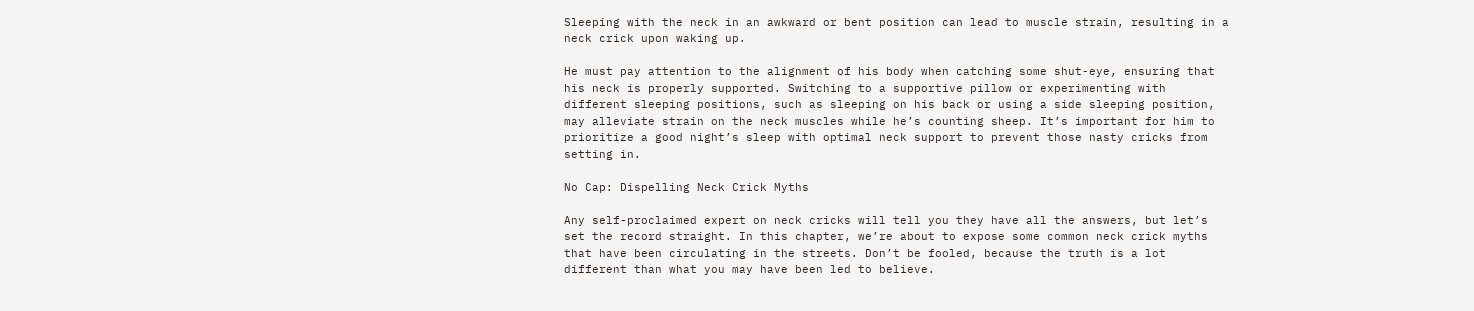Sleeping with the neck in an awkward or bent position can lead to muscle strain, resulting in a neck crick upon waking up.

He must pay attention to the alignment of his body when catching some shut-eye, ensuring that his neck is properly supported. Switching to a supportive pillow or experimenting with different sleeping positions, such as sleeping on his back or using a side sleeping position, may alleviate strain on the neck muscles while he’s counting sheep. It’s important for him to prioritize a good night’s sleep with optimal neck support to prevent those nasty cricks from setting in.

No Cap: Dispelling Neck Crick Myths

Any self-proclaimed expert on neck cricks will tell you they have all the answers, but let’s set the record straight. In this chapter, we’re about to expose some common neck crick myths that have been circulating in the streets. Don’t be fooled, because the truth is a lot different than what you may have been led to believe.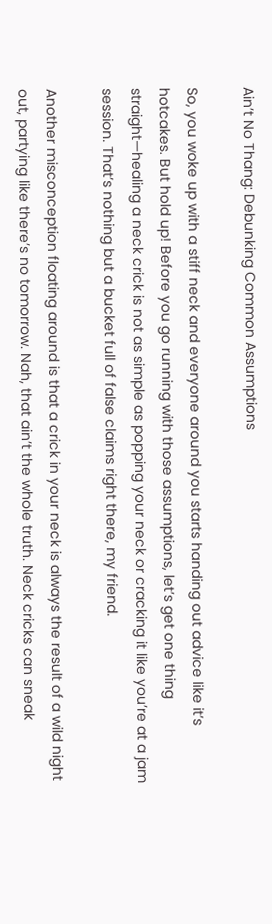Ain’t No Thang: Debunking Common Assumptions

So, you woke up with a stiff neck and everyone around you starts handing out advice like it’s hotcakes. But hold up! Before you go running with those assumptions, let’s get one thing straight—healing a neck crick is not as simple as popping your neck or cracking it like you’re at a jam session. That’s nothing but a bucket full of false claims right there, my friend.

Another misconception floating around is that a crick in your neck is always the result of a wild night out, partying like there’s no tomorrow. Nah, that ain’t the whole truth. Neck cricks can sneak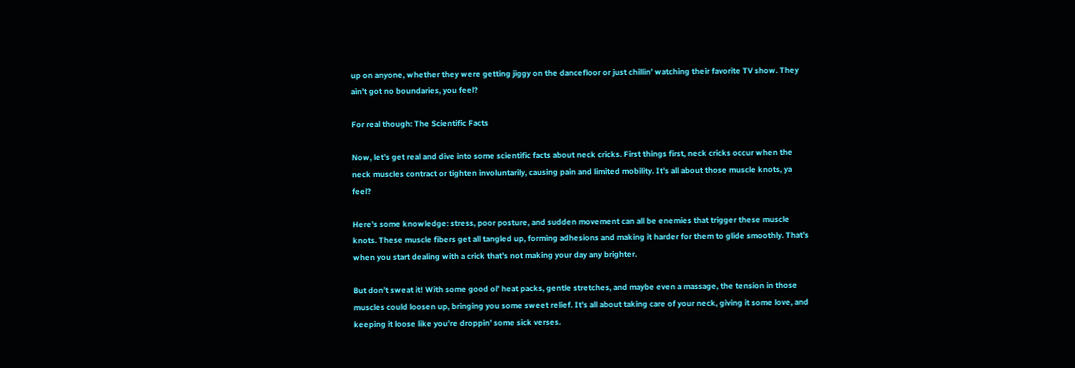up on anyone, whether they were getting jiggy on the dancefloor or just chillin’ watching their favorite TV show. They ain’t got no boundaries, you feel?

For real though: The Scientific Facts

Now, let’s get real and dive into some scientific facts about neck cricks. First things first, neck cricks occur when the neck muscles contract or tighten involuntarily, causing pain and limited mobility. It’s all about those muscle knots, ya feel?

Here’s some knowledge: stress, poor posture, and sudden movement can all be enemies that trigger these muscle knots. These muscle fibers get all tangled up, forming adhesions and making it harder for them to glide smoothly. That’s when you start dealing with a crick that’s not making your day any brighter.

But don’t sweat it! With some good ol’ heat packs, gentle stretches, and maybe even a massage, the tension in those muscles could loosen up, bringing you some sweet relief. It’s all about taking care of your neck, giving it some love, and keeping it loose like you’re droppin’ some sick verses.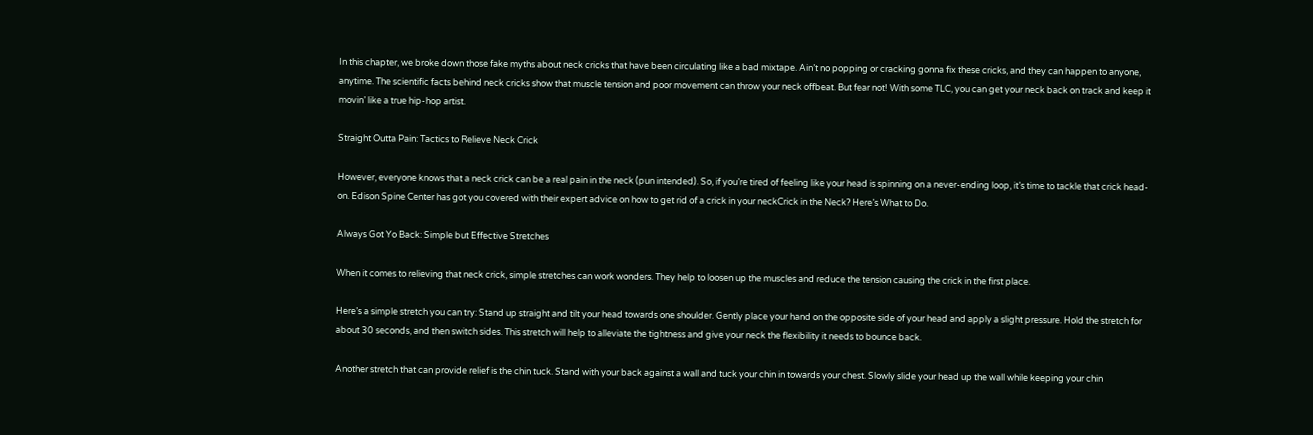In this chapter, we broke down those fake myths about neck cricks that have been circulating like a bad mixtape. Ain’t no popping or cracking gonna fix these cricks, and they can happen to anyone, anytime. The scientific facts behind neck cricks show that muscle tension and poor movement can throw your neck offbeat. But fear not! With some TLC, you can get your neck back on track and keep it movin’ like a true hip-hop artist.

Straight Outta Pain: Tactics to Relieve Neck Crick

However, everyone knows that a neck crick can be a real pain in the neck (pun intended). So, if you’re tired of feeling like your head is spinning on a never-ending loop, it’s time to tackle that crick head-on. Edison Spine Center has got you covered with their expert advice on how to get rid of a crick in your neckCrick in the Neck? Here’s What to Do.

Always Got Yo Back: Simple but Effective Stretches

When it comes to relieving that neck crick, simple stretches can work wonders. They help to loosen up the muscles and reduce the tension causing the crick in the first place.

Here’s a simple stretch you can try: Stand up straight and tilt your head towards one shoulder. Gently place your hand on the opposite side of your head and apply a slight pressure. Hold the stretch for about 30 seconds, and then switch sides. This stretch will help to alleviate the tightness and give your neck the flexibility it needs to bounce back.

Another stretch that can provide relief is the chin tuck. Stand with your back against a wall and tuck your chin in towards your chest. Slowly slide your head up the wall while keeping your chin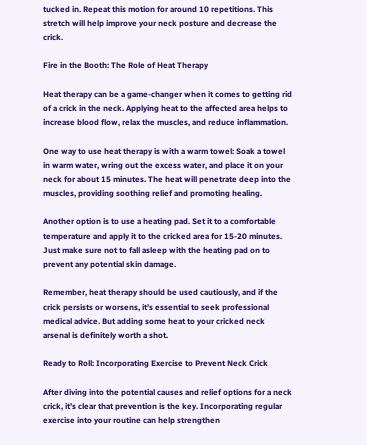tucked in. Repeat this motion for around 10 repetitions. This stretch will help improve your neck posture and decrease the crick.

Fire in the Booth: The Role of Heat Therapy

Heat therapy can be a game-changer when it comes to getting rid of a crick in the neck. Applying heat to the affected area helps to increase blood flow, relax the muscles, and reduce inflammation.

One way to use heat therapy is with a warm towel: Soak a towel in warm water, wring out the excess water, and place it on your neck for about 15 minutes. The heat will penetrate deep into the muscles, providing soothing relief and promoting healing.

Another option is to use a heating pad. Set it to a comfortable temperature and apply it to the cricked area for 15-20 minutes. Just make sure not to fall asleep with the heating pad on to prevent any potential skin damage.

Remember, heat therapy should be used cautiously, and if the crick persists or worsens, it’s essential to seek professional medical advice. But adding some heat to your cricked neck arsenal is definitely worth a shot.

Ready to Roll: Incorporating Exercise to Prevent Neck Crick

After diving into the potential causes and relief options for a neck crick, it’s clear that prevention is the key. Incorporating regular exercise into your routine can help strengthen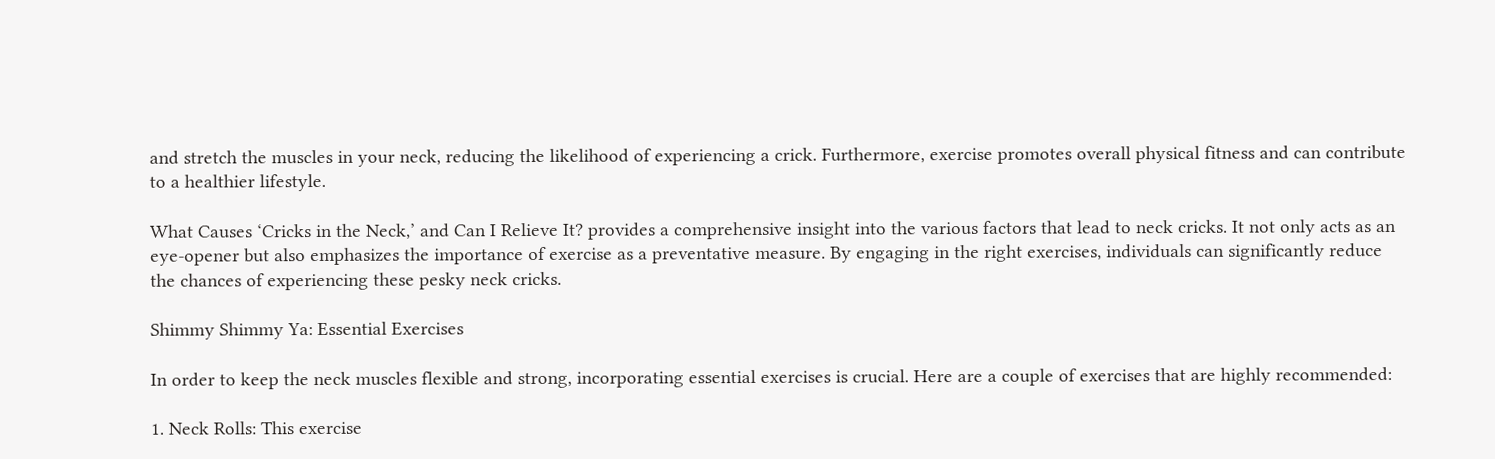and stretch the muscles in your neck, reducing the likelihood of experiencing a crick. Furthermore, exercise promotes overall physical fitness and can contribute to a healthier lifestyle.

What Causes ‘Cricks in the Neck,’ and Can I Relieve It? provides a comprehensive insight into the various factors that lead to neck cricks. It not only acts as an eye-opener but also emphasizes the importance of exercise as a preventative measure. By engaging in the right exercises, individuals can significantly reduce the chances of experiencing these pesky neck cricks.

Shimmy Shimmy Ya: Essential Exercises

In order to keep the neck muscles flexible and strong, incorporating essential exercises is crucial. Here are a couple of exercises that are highly recommended:

1. Neck Rolls: This exercise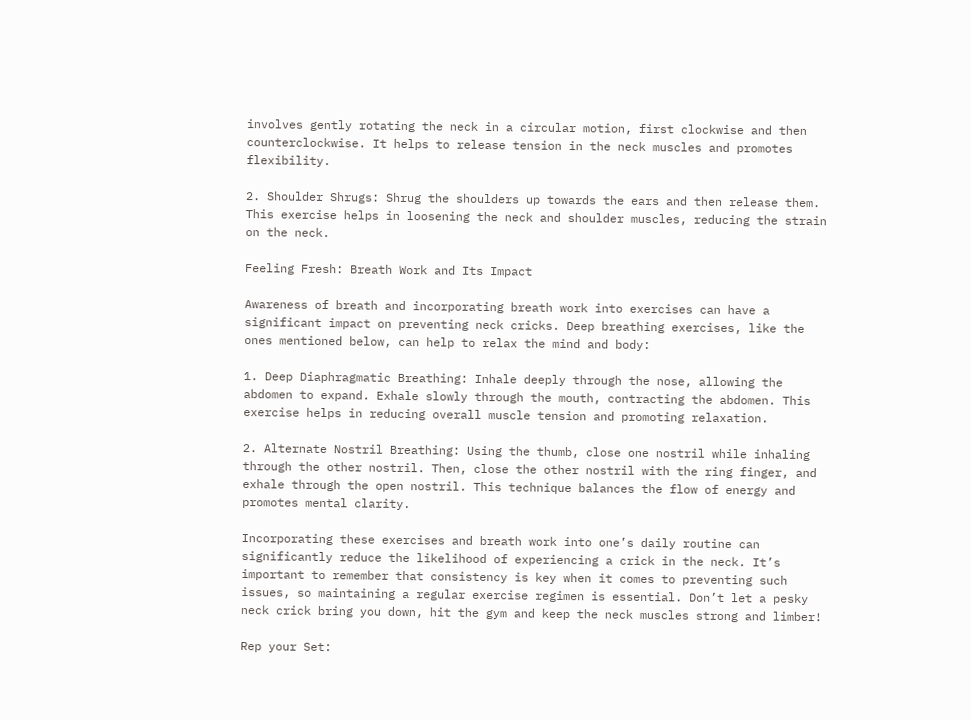involves gently rotating the neck in a circular motion, first clockwise and then counterclockwise. It helps to release tension in the neck muscles and promotes flexibility.

2. Shoulder Shrugs: Shrug the shoulders up towards the ears and then release them. This exercise helps in loosening the neck and shoulder muscles, reducing the strain on the neck.

Feeling Fresh: Breath Work and Its Impact

Awareness of breath and incorporating breath work into exercises can have a significant impact on preventing neck cricks. Deep breathing exercises, like the ones mentioned below, can help to relax the mind and body:

1. Deep Diaphragmatic Breathing: Inhale deeply through the nose, allowing the abdomen to expand. Exhale slowly through the mouth, contracting the abdomen. This exercise helps in reducing overall muscle tension and promoting relaxation.

2. Alternate Nostril Breathing: Using the thumb, close one nostril while inhaling through the other nostril. Then, close the other nostril with the ring finger, and exhale through the open nostril. This technique balances the flow of energy and promotes mental clarity.

Incorporating these exercises and breath work into one’s daily routine can significantly reduce the likelihood of experiencing a crick in the neck. It’s important to remember that consistency is key when it comes to preventing such issues, so maintaining a regular exercise regimen is essential. Don’t let a pesky neck crick bring you down, hit the gym and keep the neck muscles strong and limber!

Rep your Set: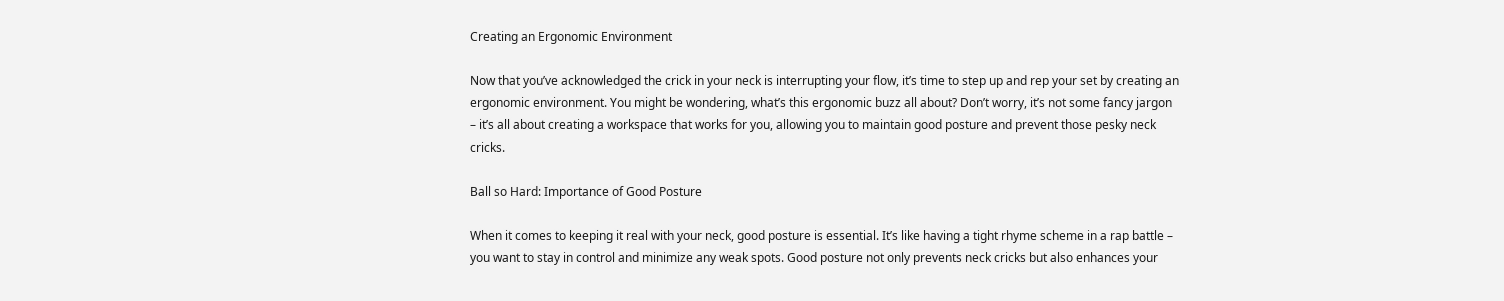Creating an Ergonomic Environment

Now that you’ve acknowledged the crick in your neck is interrupting your flow, it’s time to step up and rep your set by creating an ergonomic environment. You might be wondering, what’s this ergonomic buzz all about? Don’t worry, it’s not some fancy jargon – it’s all about creating a workspace that works for you, allowing you to maintain good posture and prevent those pesky neck cricks.

Ball so Hard: Importance of Good Posture

When it comes to keeping it real with your neck, good posture is essential. It’s like having a tight rhyme scheme in a rap battle – you want to stay in control and minimize any weak spots. Good posture not only prevents neck cricks but also enhances your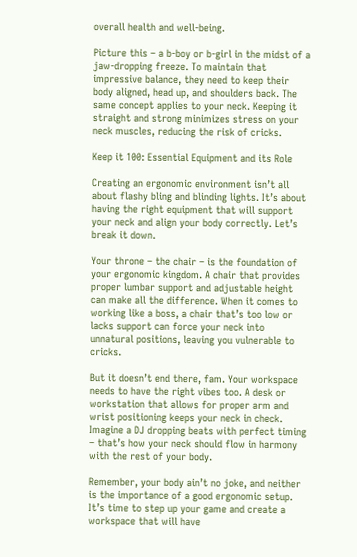overall health and well-being.

Picture this – a b-boy or b-girl in the midst of a jaw-dropping freeze. To maintain that impressive balance, they need to keep their body aligned, head up, and shoulders back. The same concept applies to your neck. Keeping it straight and strong minimizes stress on your neck muscles, reducing the risk of cricks.

Keep it 100: Essential Equipment and its Role

Creating an ergonomic environment isn’t all about flashy bling and blinding lights. It’s about having the right equipment that will support your neck and align your body correctly. Let’s break it down.

Your throne – the chair – is the foundation of your ergonomic kingdom. A chair that provides proper lumbar support and adjustable height can make all the difference. When it comes to working like a boss, a chair that’s too low or lacks support can force your neck into unnatural positions, leaving you vulnerable to cricks.

But it doesn’t end there, fam. Your workspace needs to have the right vibes too. A desk or workstation that allows for proper arm and wrist positioning keeps your neck in check. Imagine a DJ dropping beats with perfect timing – that’s how your neck should flow in harmony with the rest of your body.

Remember, your body ain’t no joke, and neither is the importance of a good ergonomic setup. It’s time to step up your game and create a workspace that will have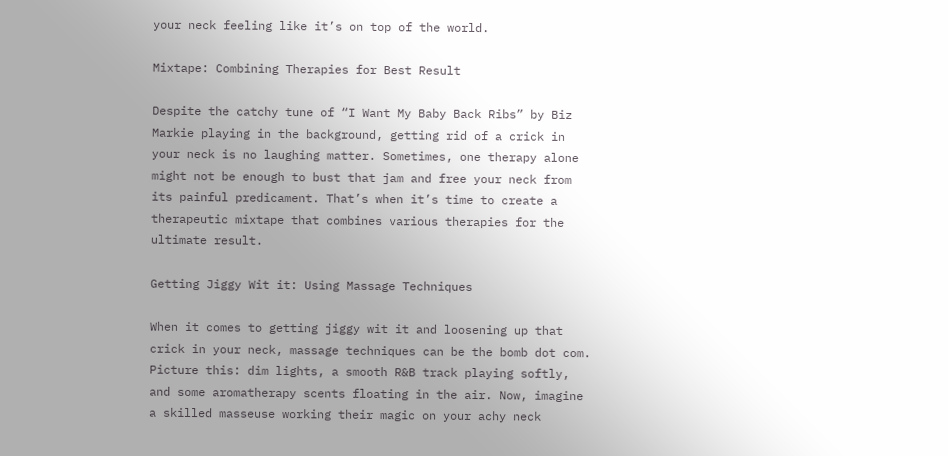your neck feeling like it’s on top of the world.

Mixtape: Combining Therapies for Best Result

Despite the catchy tune of “I Want My Baby Back Ribs” by Biz Markie playing in the background, getting rid of a crick in your neck is no laughing matter. Sometimes, one therapy alone might not be enough to bust that jam and free your neck from its painful predicament. That’s when it’s time to create a therapeutic mixtape that combines various therapies for the ultimate result.

Getting Jiggy Wit it: Using Massage Techniques

When it comes to getting jiggy wit it and loosening up that crick in your neck, massage techniques can be the bomb dot com. Picture this: dim lights, a smooth R&B track playing softly, and some aromatherapy scents floating in the air. Now, imagine a skilled masseuse working their magic on your achy neck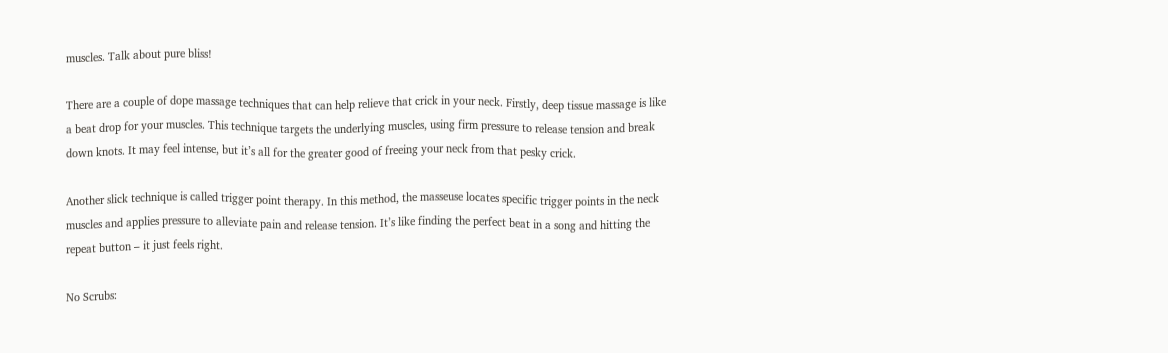muscles. Talk about pure bliss!

There are a couple of dope massage techniques that can help relieve that crick in your neck. Firstly, deep tissue massage is like a beat drop for your muscles. This technique targets the underlying muscles, using firm pressure to release tension and break down knots. It may feel intense, but it’s all for the greater good of freeing your neck from that pesky crick.

Another slick technique is called trigger point therapy. In this method, the masseuse locates specific trigger points in the neck muscles and applies pressure to alleviate pain and release tension. It’s like finding the perfect beat in a song and hitting the repeat button – it just feels right.

No Scrubs: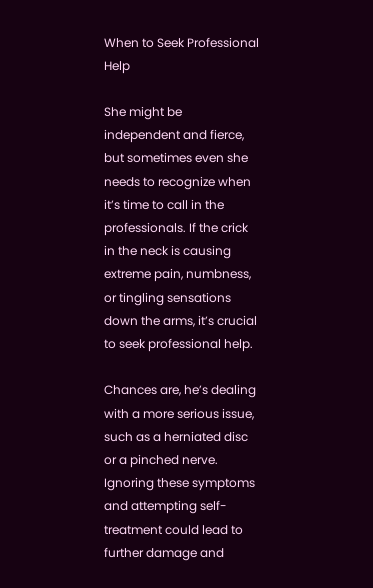When to Seek Professional Help

She might be independent and fierce, but sometimes even she needs to recognize when it’s time to call in the professionals. If the crick in the neck is causing extreme pain, numbness, or tingling sensations down the arms, it’s crucial to seek professional help.

Chances are, he’s dealing with a more serious issue, such as a herniated disc or a pinched nerve. Ignoring these symptoms and attempting self-treatment could lead to further damage and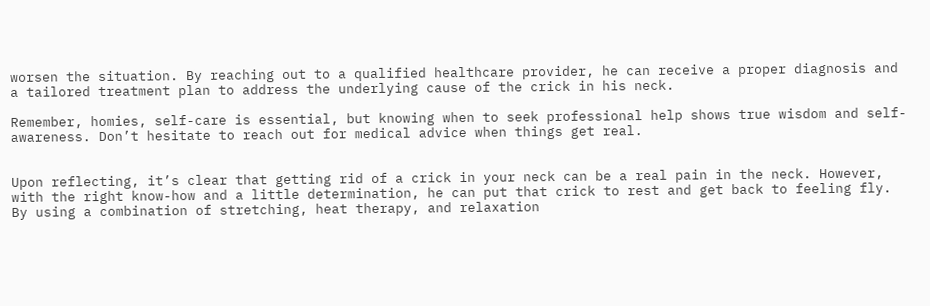worsen the situation. By reaching out to a qualified healthcare provider, he can receive a proper diagnosis and a tailored treatment plan to address the underlying cause of the crick in his neck.

Remember, homies, self-care is essential, but knowing when to seek professional help shows true wisdom and self-awareness. Don’t hesitate to reach out for medical advice when things get real.


Upon reflecting, it’s clear that getting rid of a crick in your neck can be a real pain in the neck. However, with the right know-how and a little determination, he can put that crick to rest and get back to feeling fly. By using a combination of stretching, heat therapy, and relaxation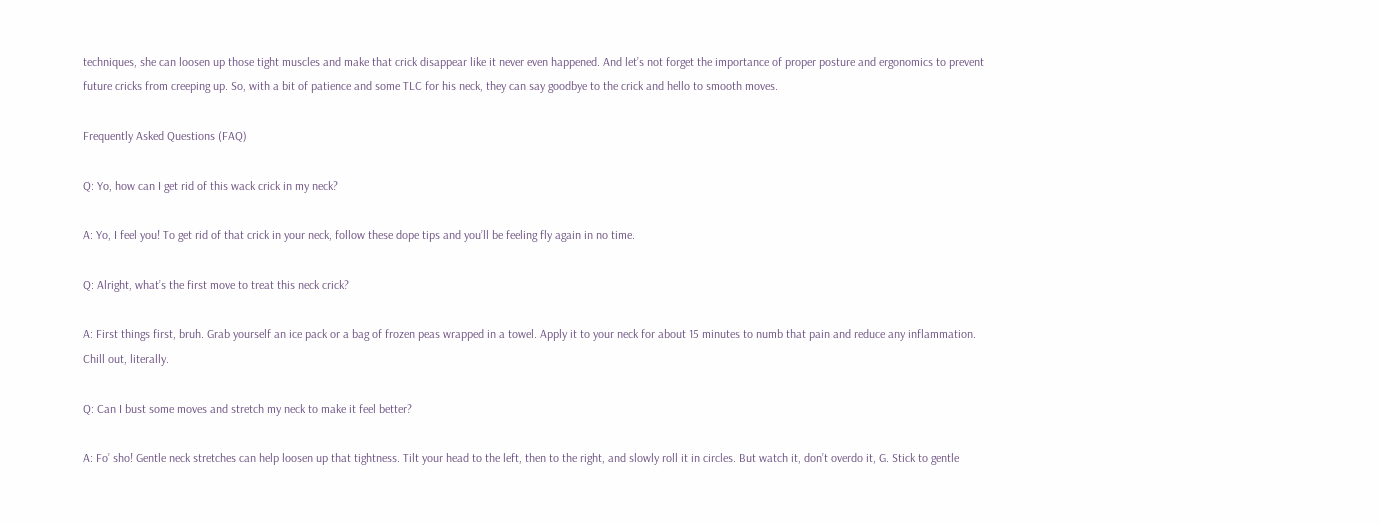techniques, she can loosen up those tight muscles and make that crick disappear like it never even happened. And let’s not forget the importance of proper posture and ergonomics to prevent future cricks from creeping up. So, with a bit of patience and some TLC for his neck, they can say goodbye to the crick and hello to smooth moves.

Frequently Asked Questions (FAQ)

Q: Yo, how can I get rid of this wack crick in my neck?

A: Yo, I feel you! To get rid of that crick in your neck, follow these dope tips and you’ll be feeling fly again in no time.

Q: Alright, what’s the first move to treat this neck crick?

A: First things first, bruh. Grab yourself an ice pack or a bag of frozen peas wrapped in a towel. Apply it to your neck for about 15 minutes to numb that pain and reduce any inflammation. Chill out, literally.

Q: Can I bust some moves and stretch my neck to make it feel better?

A: Fo’ sho! Gentle neck stretches can help loosen up that tightness. Tilt your head to the left, then to the right, and slowly roll it in circles. But watch it, don’t overdo it, G. Stick to gentle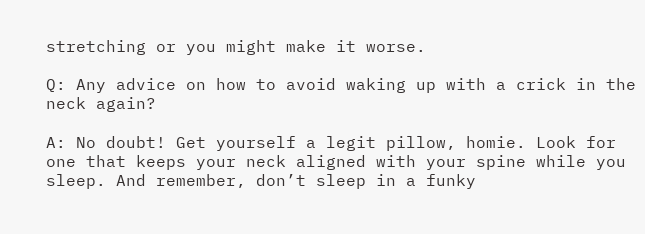stretching or you might make it worse.

Q: Any advice on how to avoid waking up with a crick in the neck again?

A: No doubt! Get yourself a legit pillow, homie. Look for one that keeps your neck aligned with your spine while you sleep. And remember, don’t sleep in a funky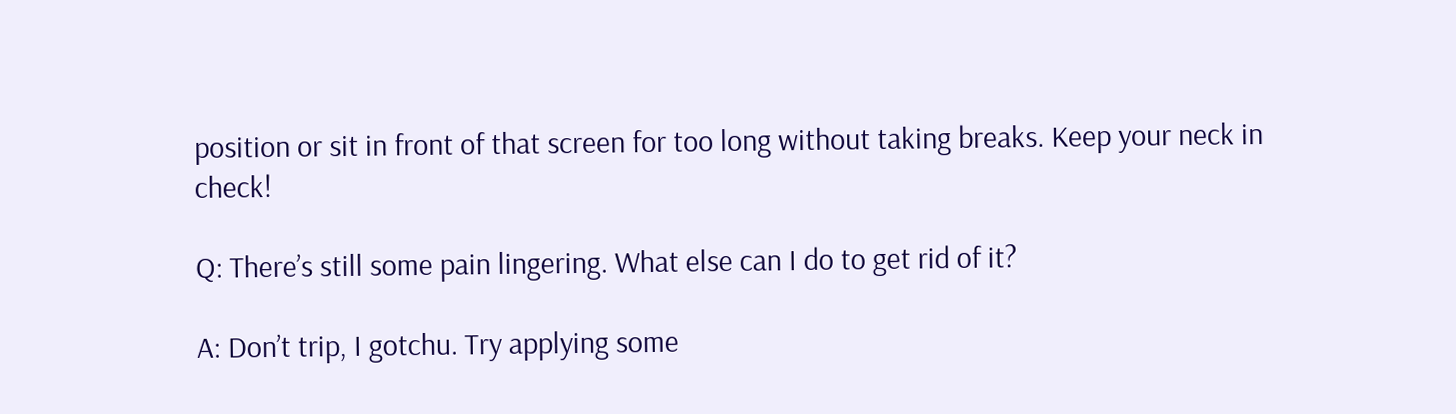position or sit in front of that screen for too long without taking breaks. Keep your neck in check!

Q: There’s still some pain lingering. What else can I do to get rid of it?

A: Don’t trip, I gotchu. Try applying some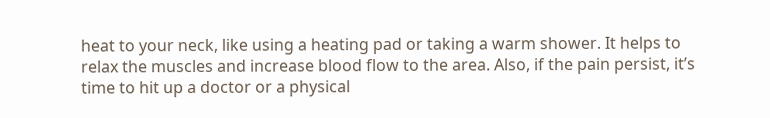heat to your neck, like using a heating pad or taking a warm shower. It helps to relax the muscles and increase blood flow to the area. Also, if the pain persist, it’s time to hit up a doctor or a physical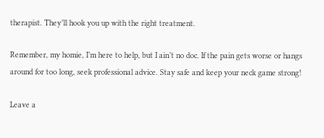therapist. They’ll hook you up with the right treatment.

Remember, my homie, I’m here to help, but I ain’t no doc. If the pain gets worse or hangs around for too long, seek professional advice. Stay safe and keep your neck game strong!

Leave a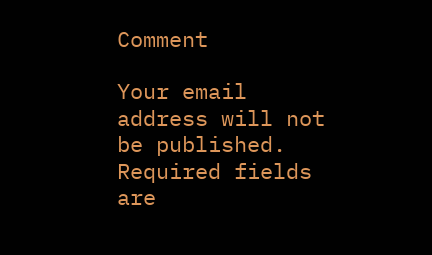Comment

Your email address will not be published. Required fields are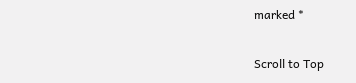marked *

Scroll to Top